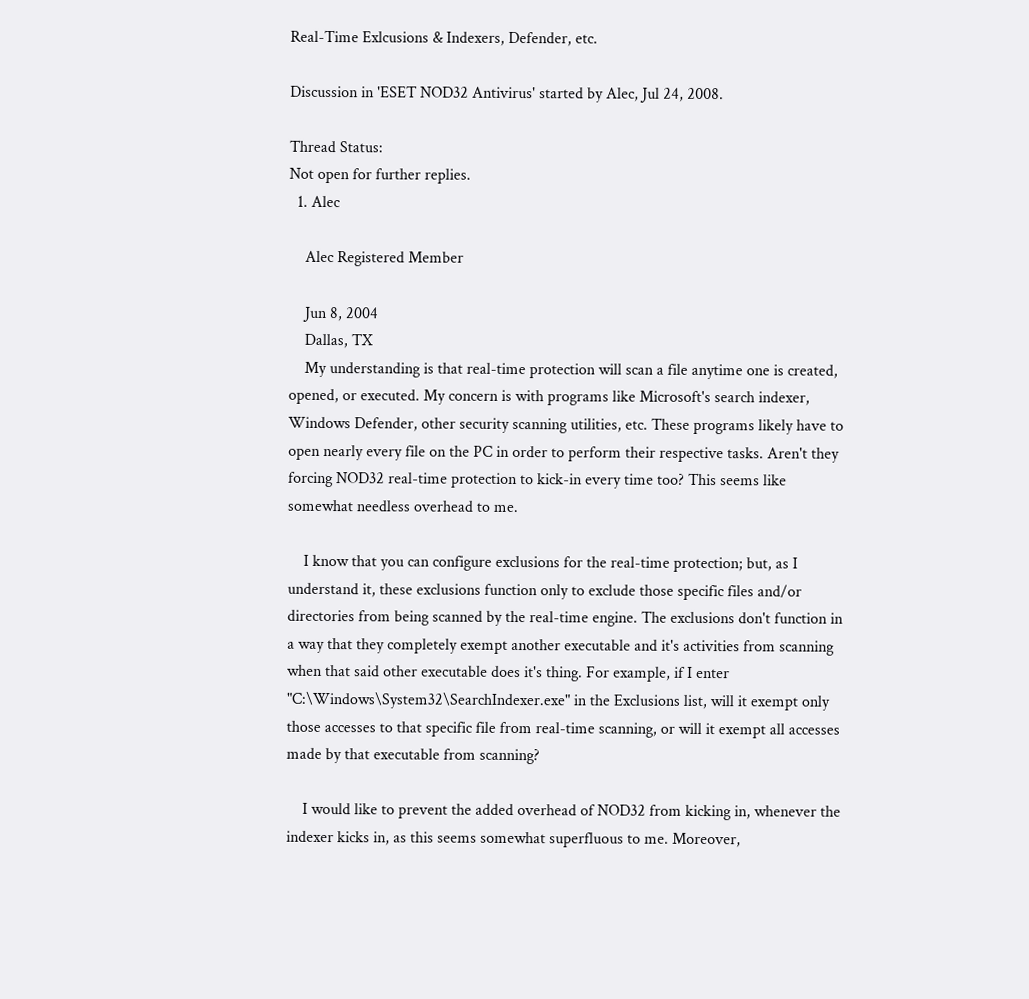Real-Time Exlcusions & Indexers, Defender, etc.

Discussion in 'ESET NOD32 Antivirus' started by Alec, Jul 24, 2008.

Thread Status:
Not open for further replies.
  1. Alec

    Alec Registered Member

    Jun 8, 2004
    Dallas, TX
    My understanding is that real-time protection will scan a file anytime one is created, opened, or executed. My concern is with programs like Microsoft's search indexer, Windows Defender, other security scanning utilities, etc. These programs likely have to open nearly every file on the PC in order to perform their respective tasks. Aren't they forcing NOD32 real-time protection to kick-in every time too? This seems like somewhat needless overhead to me.

    I know that you can configure exclusions for the real-time protection; but, as I understand it, these exclusions function only to exclude those specific files and/or directories from being scanned by the real-time engine. The exclusions don't function in a way that they completely exempt another executable and it's activities from scanning when that said other executable does it's thing. For example, if I enter "C:\Windows\System32\SearchIndexer.exe" in the Exclusions list, will it exempt only those accesses to that specific file from real-time scanning, or will it exempt all accesses made by that executable from scanning?

    I would like to prevent the added overhead of NOD32 from kicking in, whenever the indexer kicks in, as this seems somewhat superfluous to me. Moreover,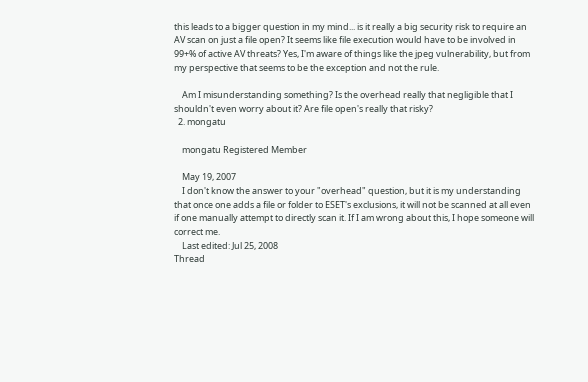this leads to a bigger question in my mind... is it really a big security risk to require an AV scan on just a file open? It seems like file execution would have to be involved in 99+% of active AV threats? Yes, I'm aware of things like the jpeg vulnerability, but from my perspective that seems to be the exception and not the rule.

    Am I misunderstanding something? Is the overhead really that negligible that I shouldn't even worry about it? Are file open's really that risky?
  2. mongatu

    mongatu Registered Member

    May 19, 2007
    I don't know the answer to your "overhead" question, but it is my understanding that once one adds a file or folder to ESET's exclusions, it will not be scanned at all even if one manually attempt to directly scan it. If I am wrong about this, I hope someone will correct me.
    Last edited: Jul 25, 2008
Thread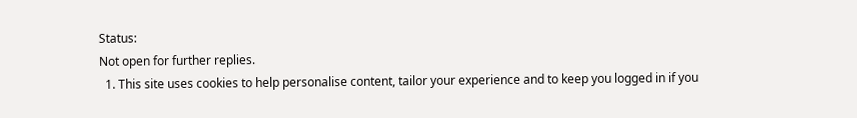Status:
Not open for further replies.
  1. This site uses cookies to help personalise content, tailor your experience and to keep you logged in if you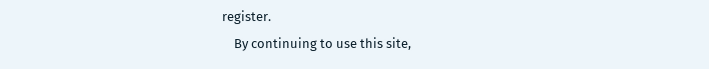register.
    By continuing to use this site,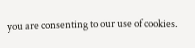you are consenting to our use of cookies.